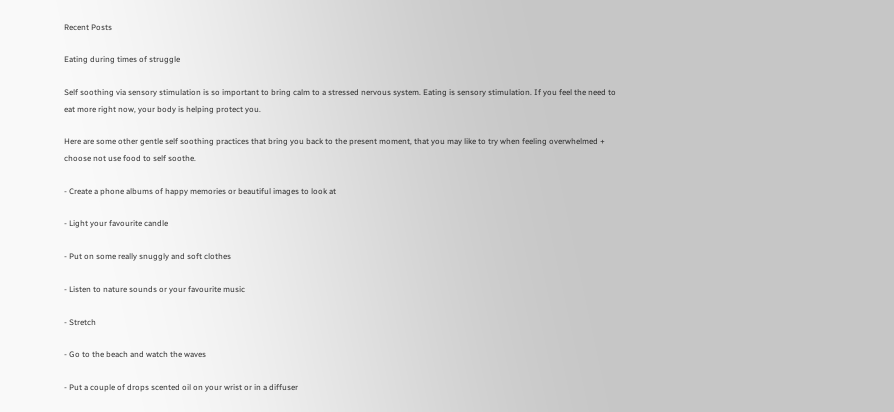Recent Posts

Eating during times of struggle

Self soothing via sensory stimulation is so important to bring calm to a stressed nervous system. Eating is sensory stimulation. If you feel the need to eat more right now, your body is helping protect you.

Here are some other gentle self soothing practices that bring you back to the present moment, that you may like to try when feeling overwhelmed + choose not use food to self soothe.

- Create a phone albums of happy memories or beautiful images to look at

- Light your favourite candle

- Put on some really snuggly and soft clothes

- Listen to nature sounds or your favourite music

- Stretch

- Go to the beach and watch the waves

- Put a couple of drops scented oil on your wrist or in a diffuser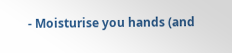- Moisturise you hands (and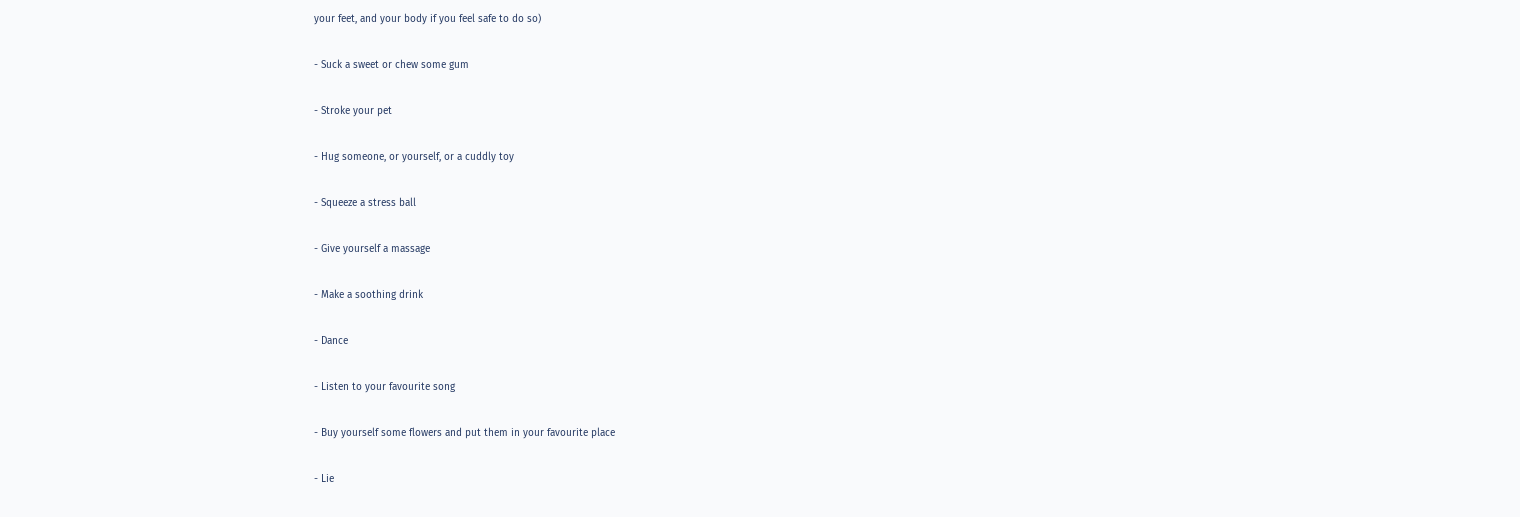your feet, and your body if you feel safe to do so)

- Suck a sweet or chew some gum

- Stroke your pet

- Hug someone, or yourself, or a cuddly toy

- Squeeze a stress ball

- Give yourself a massage

- Make a soothing drink

- Dance

- Listen to your favourite song

- Buy yourself some flowers and put them in your favourite place

- Lie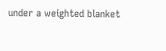under a weighted blanket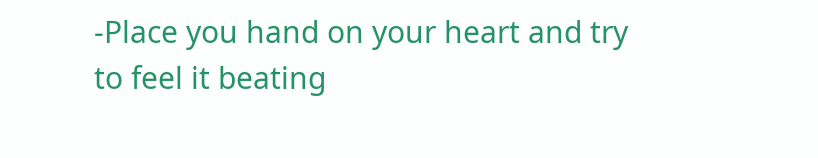-Place you hand on your heart and try to feel it beating